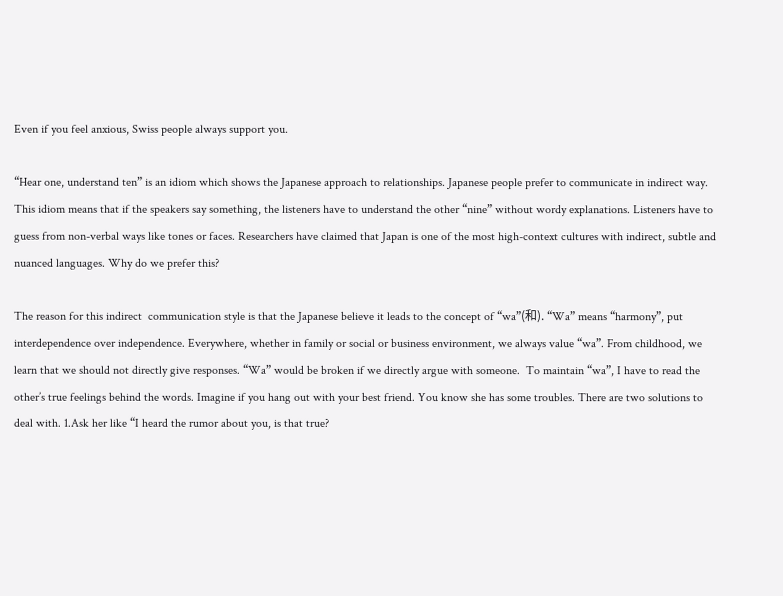Even if you feel anxious, Swiss people always support you.

“Hear one, understand ten” is an idiom which shows the Japanese approach to relationships. Japanese people prefer to communicate in indirect way. This idiom means that if the speakers say something, the listeners have to understand the other “nine” without wordy explanations. Listeners have to guess from non-verbal ways like tones or faces. Researchers have claimed that Japan is one of the most high-context cultures with indirect, subtle and nuanced languages. Why do we prefer this?

The reason for this indirect  communication style is that the Japanese believe it leads to the concept of “wa”(和). “Wa” means “harmony”, put interdependence over independence. Everywhere, whether in family or social or business environment, we always value “wa”. From childhood, we learn that we should not directly give responses. “Wa” would be broken if we directly argue with someone.  To maintain “wa”, I have to read the other’s true feelings behind the words. Imagine if you hang out with your best friend. You know she has some troubles. There are two solutions to deal with. 1.Ask her like “I heard the rumor about you, is that true?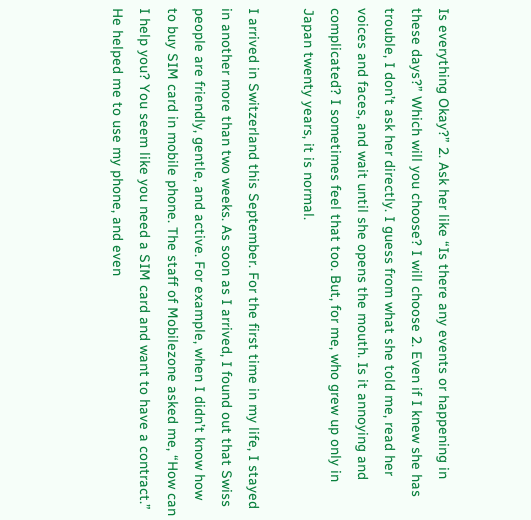Is everything Okay?” 2. Ask her like “Is there any events or happening in these days?” Which will you choose? I will choose 2. Even if I knew she has trouble, I don’t ask her directly. I guess from what she told me, read her voices and faces, and wait until she opens the mouth. Is it annoying and complicated? I sometimes feel that too. But, for me, who grew up only in Japan twenty years, it is normal.

I arrived in Switzerland this September. For the first time in my life, I stayed in another more than two weeks. As soon as I arrived, I found out that Swiss people are friendly, gentle, and active. For example, when I didn’t know how to buy SIM card in mobile phone. The staff of Mobilezone asked me, “How can I help you? You seem like you need a SIM card and want to have a contract.” He helped me to use my phone, and even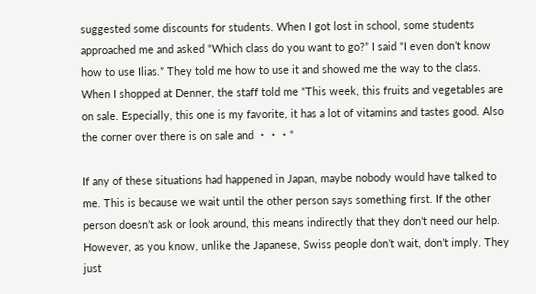suggested some discounts for students. When I got lost in school, some students approached me and asked “Which class do you want to go?” I said “I even don’t know how to use Ilias.” They told me how to use it and showed me the way to the class. When I shopped at Denner, the staff told me “This week, this fruits and vegetables are on sale. Especially, this one is my favorite, it has a lot of vitamins and tastes good. Also the corner over there is on sale and ・・・“

If any of these situations had happened in Japan, maybe nobody would have talked to me. This is because we wait until the other person says something first. If the other person doesn’t ask or look around, this means indirectly that they don’t need our help. However, as you know, unlike the Japanese, Swiss people don’t wait, don’t imply. They just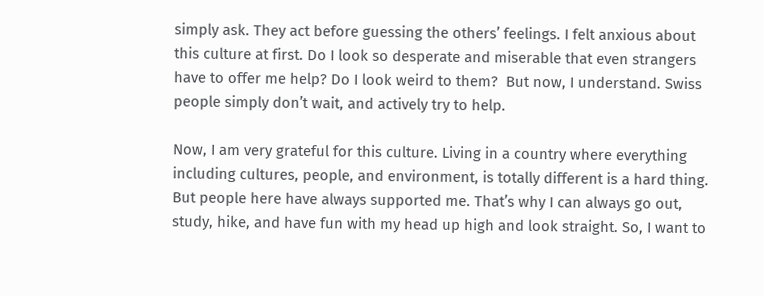simply ask. They act before guessing the others’ feelings. I felt anxious about this culture at first. Do I look so desperate and miserable that even strangers have to offer me help? Do I look weird to them?  But now, I understand. Swiss people simply don’t wait, and actively try to help.

Now, I am very grateful for this culture. Living in a country where everything including cultures, people, and environment, is totally different is a hard thing. But people here have always supported me. That’s why I can always go out, study, hike, and have fun with my head up high and look straight. So, I want to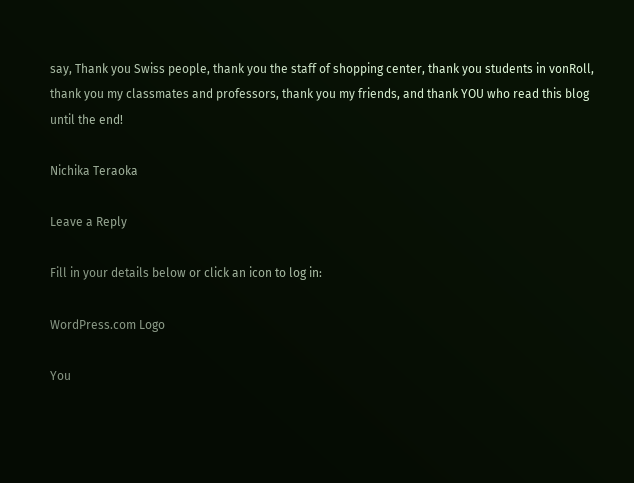say, Thank you Swiss people, thank you the staff of shopping center, thank you students in vonRoll, thank you my classmates and professors, thank you my friends, and thank YOU who read this blog until the end!

Nichika Teraoka

Leave a Reply

Fill in your details below or click an icon to log in:

WordPress.com Logo

You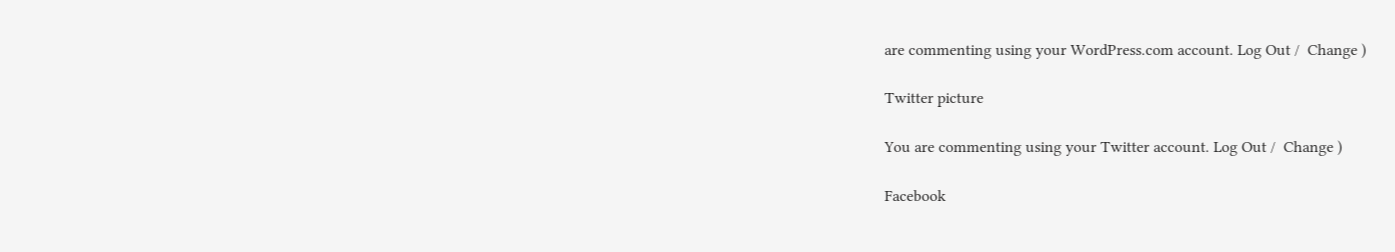are commenting using your WordPress.com account. Log Out /  Change )

Twitter picture

You are commenting using your Twitter account. Log Out /  Change )

Facebook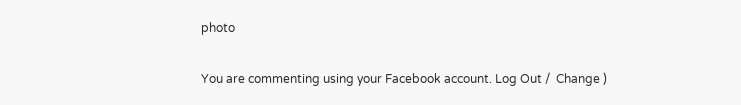photo

You are commenting using your Facebook account. Log Out /  Change )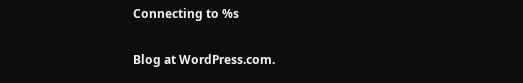Connecting to %s

Blog at WordPress.com.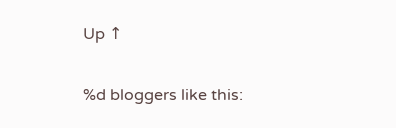Up ↑

%d bloggers like this: